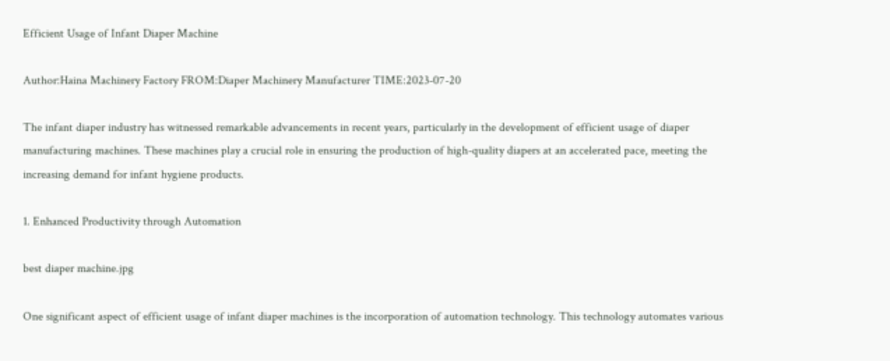Efficient Usage of Infant Diaper Machine

Author:Haina Machinery Factory FROM:Diaper Machinery Manufacturer TIME:2023-07-20

The infant diaper industry has witnessed remarkable advancements in recent years, particularly in the development of efficient usage of diaper manufacturing machines. These machines play a crucial role in ensuring the production of high-quality diapers at an accelerated pace, meeting the increasing demand for infant hygiene products.

1. Enhanced Productivity through Automation

best diaper machine.jpg

One significant aspect of efficient usage of infant diaper machines is the incorporation of automation technology. This technology automates various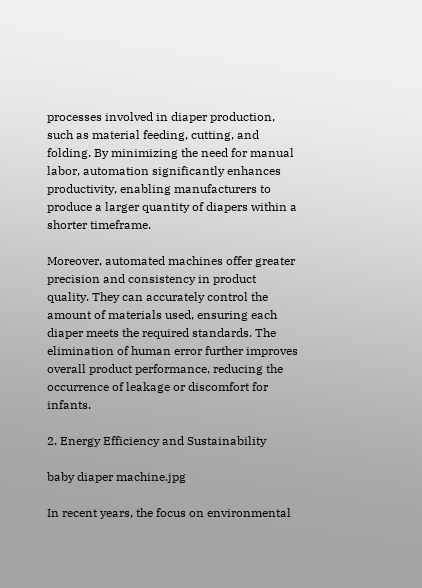processes involved in diaper production, such as material feeding, cutting, and folding. By minimizing the need for manual labor, automation significantly enhances productivity, enabling manufacturers to produce a larger quantity of diapers within a shorter timeframe.

Moreover, automated machines offer greater precision and consistency in product quality. They can accurately control the amount of materials used, ensuring each diaper meets the required standards. The elimination of human error further improves overall product performance, reducing the occurrence of leakage or discomfort for infants.

2. Energy Efficiency and Sustainability

baby diaper machine.jpg

In recent years, the focus on environmental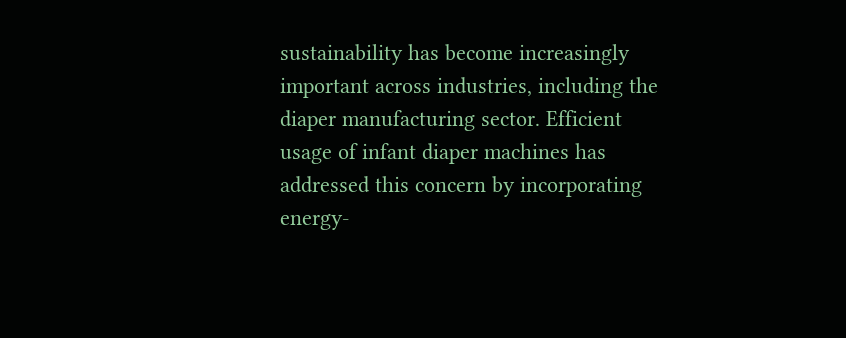sustainability has become increasingly important across industries, including the diaper manufacturing sector. Efficient usage of infant diaper machines has addressed this concern by incorporating energy-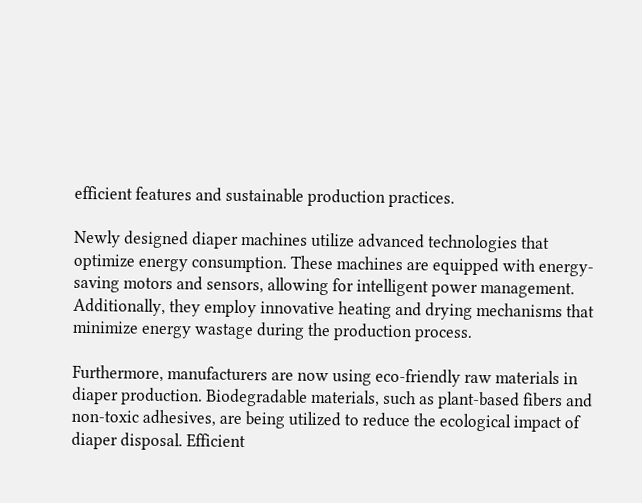efficient features and sustainable production practices.

Newly designed diaper machines utilize advanced technologies that optimize energy consumption. These machines are equipped with energy-saving motors and sensors, allowing for intelligent power management. Additionally, they employ innovative heating and drying mechanisms that minimize energy wastage during the production process.

Furthermore, manufacturers are now using eco-friendly raw materials in diaper production. Biodegradable materials, such as plant-based fibers and non-toxic adhesives, are being utilized to reduce the ecological impact of diaper disposal. Efficient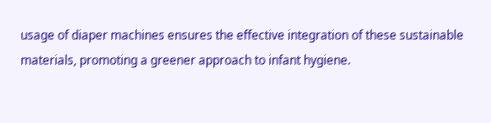usage of diaper machines ensures the effective integration of these sustainable materials, promoting a greener approach to infant hygiene.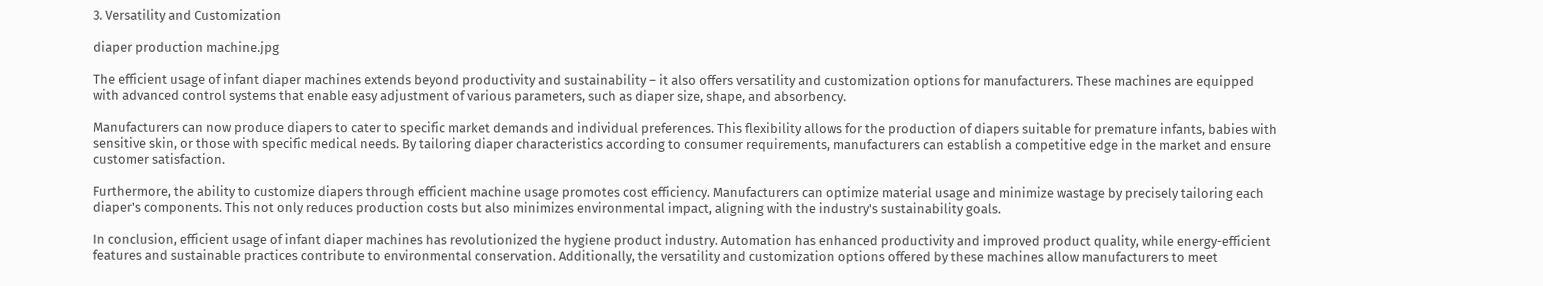3. Versatility and Customization

diaper production machine.jpg

The efficient usage of infant diaper machines extends beyond productivity and sustainability – it also offers versatility and customization options for manufacturers. These machines are equipped with advanced control systems that enable easy adjustment of various parameters, such as diaper size, shape, and absorbency.

Manufacturers can now produce diapers to cater to specific market demands and individual preferences. This flexibility allows for the production of diapers suitable for premature infants, babies with sensitive skin, or those with specific medical needs. By tailoring diaper characteristics according to consumer requirements, manufacturers can establish a competitive edge in the market and ensure customer satisfaction.

Furthermore, the ability to customize diapers through efficient machine usage promotes cost efficiency. Manufacturers can optimize material usage and minimize wastage by precisely tailoring each diaper's components. This not only reduces production costs but also minimizes environmental impact, aligning with the industry's sustainability goals.

In conclusion, efficient usage of infant diaper machines has revolutionized the hygiene product industry. Automation has enhanced productivity and improved product quality, while energy-efficient features and sustainable practices contribute to environmental conservation. Additionally, the versatility and customization options offered by these machines allow manufacturers to meet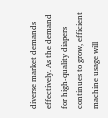diverse market demands effectively. As the demand for high-quality diapers continues to grow, efficient machine usage will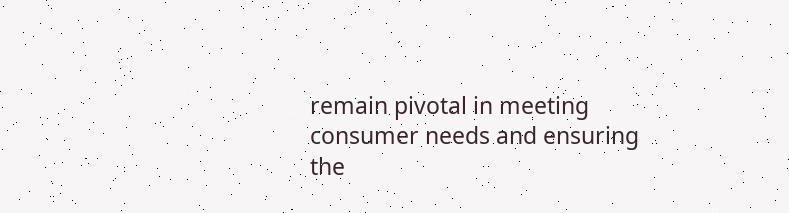remain pivotal in meeting consumer needs and ensuring the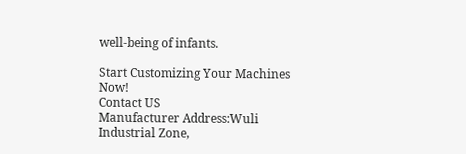well-being of infants.

Start Customizing Your Machines Now!
Contact US
Manufacturer Address:Wuli Industrial Zone,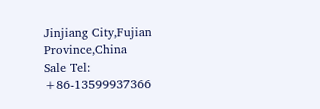Jinjiang City,Fujian Province,China
Sale Tel: +86-13599937366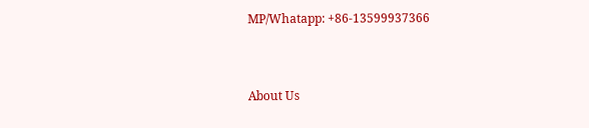MP/Whatapp: +86-13599937366


About Us